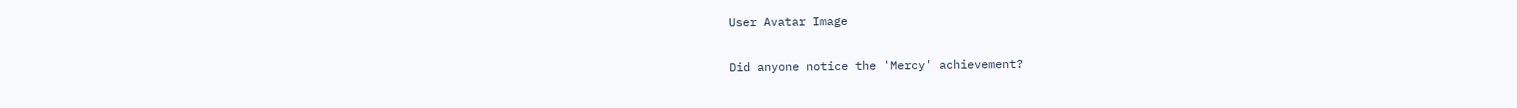User Avatar Image

Did anyone notice the 'Mercy' achievement?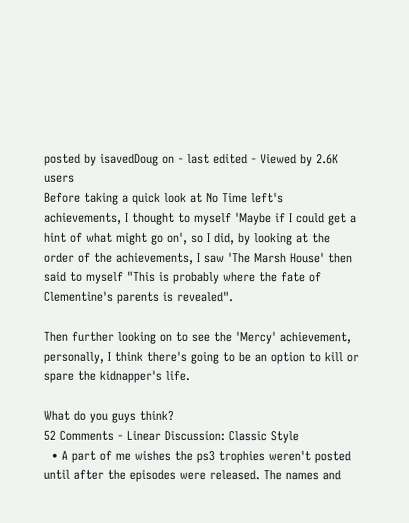posted by isavedDoug on - last edited - Viewed by 2.6K users
Before taking a quick look at No Time left's achievements, I thought to myself 'Maybe if I could get a hint of what might go on', so I did, by looking at the order of the achievements, I saw 'The Marsh House' then said to myself "This is probably where the fate of Clementine's parents is revealed".

Then further looking on to see the 'Mercy' achievement, personally, I think there's going to be an option to kill or spare the kidnapper's life.

What do you guys think?
52 Comments - Linear Discussion: Classic Style
  • A part of me wishes the ps3 trophies weren't posted until after the episodes were released. The names and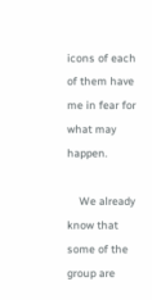icons of each of them have me in fear for what may happen.

    We already know that some of the group are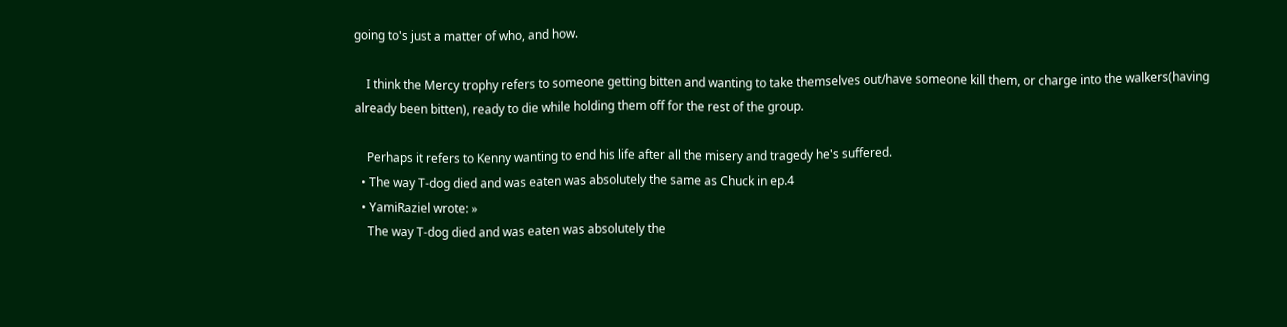going to's just a matter of who, and how.

    I think the Mercy trophy refers to someone getting bitten and wanting to take themselves out/have someone kill them, or charge into the walkers(having already been bitten), ready to die while holding them off for the rest of the group.

    Perhaps it refers to Kenny wanting to end his life after all the misery and tragedy he's suffered.
  • The way T-dog died and was eaten was absolutely the same as Chuck in ep.4
  • YamiRaziel wrote: »
    The way T-dog died and was eaten was absolutely the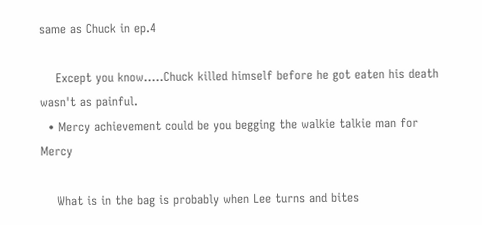same as Chuck in ep.4

    Except you know.....Chuck killed himself before he got eaten his death wasn't as painful.
  • Mercy achievement could be you begging the walkie talkie man for Mercy

    What is in the bag is probably when Lee turns and bites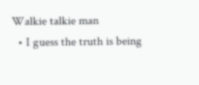Walkie talkie man
  • I guess the truth is being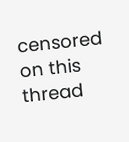censored on this thread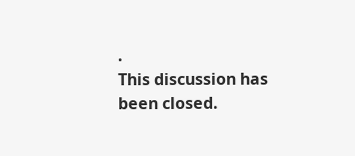.
This discussion has been closed.